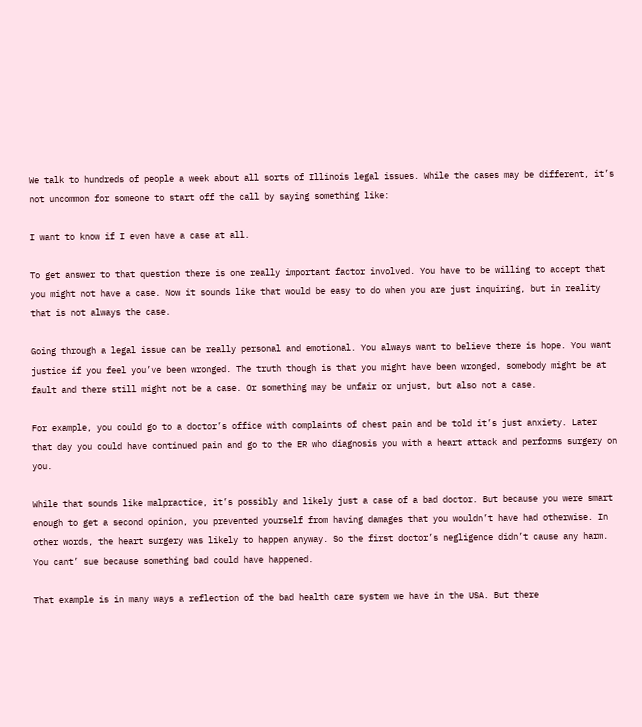We talk to hundreds of people a week about all sorts of Illinois legal issues. While the cases may be different, it’s not uncommon for someone to start off the call by saying something like:

I want to know if I even have a case at all.

To get answer to that question there is one really important factor involved. You have to be willing to accept that you might not have a case. Now it sounds like that would be easy to do when you are just inquiring, but in reality that is not always the case.

Going through a legal issue can be really personal and emotional. You always want to believe there is hope. You want justice if you feel you’ve been wronged. The truth though is that you might have been wronged, somebody might be at fault and there still might not be a case. Or something may be unfair or unjust, but also not a case.

For example, you could go to a doctor’s office with complaints of chest pain and be told it’s just anxiety. Later that day you could have continued pain and go to the ER who diagnosis you with a heart attack and performs surgery on you.

While that sounds like malpractice, it’s possibly and likely just a case of a bad doctor. But because you were smart enough to get a second opinion, you prevented yourself from having damages that you wouldn’t have had otherwise. In other words, the heart surgery was likely to happen anyway. So the first doctor’s negligence didn’t cause any harm. You cant’ sue because something bad could have happened.

That example is in many ways a reflection of the bad health care system we have in the USA. But there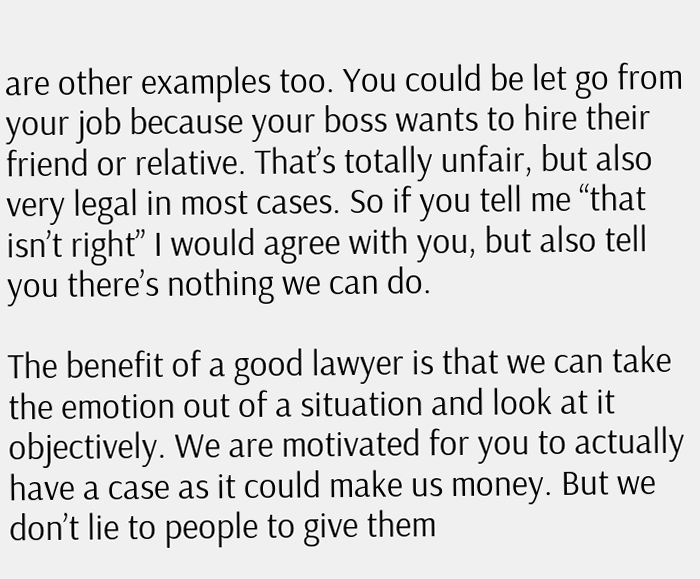are other examples too. You could be let go from your job because your boss wants to hire their friend or relative. That’s totally unfair, but also very legal in most cases. So if you tell me “that isn’t right” I would agree with you, but also tell you there’s nothing we can do.

The benefit of a good lawyer is that we can take the emotion out of a situation and look at it objectively. We are motivated for you to actually have a case as it could make us money. But we don’t lie to people to give them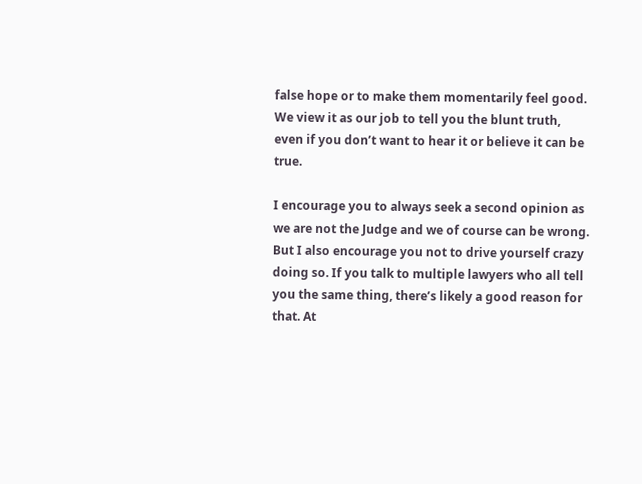false hope or to make them momentarily feel good. We view it as our job to tell you the blunt truth, even if you don’t want to hear it or believe it can be true.

I encourage you to always seek a second opinion as we are not the Judge and we of course can be wrong. But I also encourage you not to drive yourself crazy doing so. If you talk to multiple lawyers who all tell you the same thing, there’s likely a good reason for that. At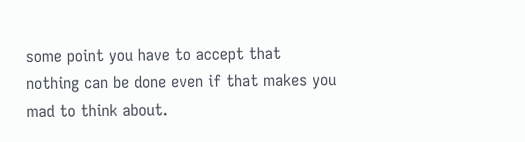some point you have to accept that nothing can be done even if that makes you mad to think about.